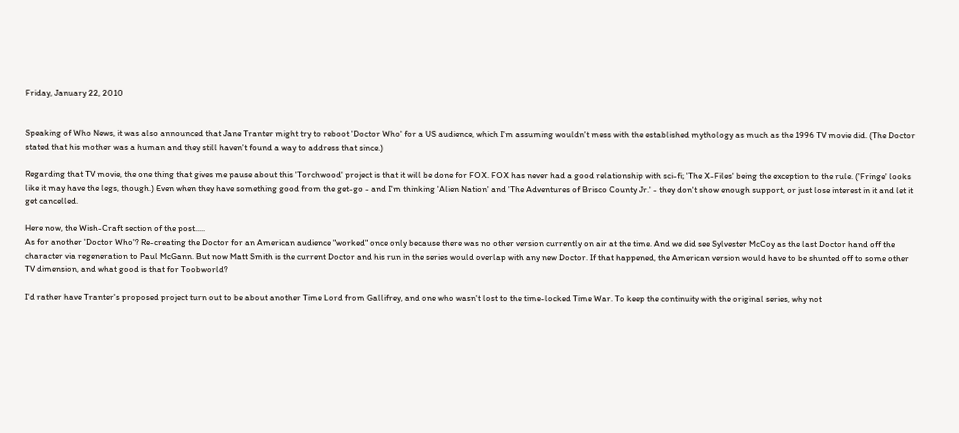Friday, January 22, 2010


Speaking of Who News, it was also announced that Jane Tranter might try to reboot 'Doctor Who' for a US audience, which I'm assuming wouldn't mess with the established mythology as much as the 1996 TV movie did. (The Doctor stated that his mother was a human and they still haven't found a way to address that since.)

Regarding that TV movie, the one thing that gives me pause about this 'Torchwood' project is that it will be done for FOX. FOX has never had a good relationship with sci-fi; 'The X-Files' being the exception to the rule. ('Fringe' looks like it may have the legs, though.) Even when they have something good from the get-go - and I'm thinking 'Alien Nation' and 'The Adventures of Brisco County Jr.' - they don't show enough support, or just lose interest in it and let it get cancelled.

Here now, the Wish-Craft section of the post.....
As for another 'Doctor Who'? Re-creating the Doctor for an American audience "worked" once only because there was no other version currently on air at the time. And we did see Sylvester McCoy as the last Doctor hand off the character via regeneration to Paul McGann. But now Matt Smith is the current Doctor and his run in the series would overlap with any new Doctor. If that happened, the American version would have to be shunted off to some other TV dimension, and what good is that for Toobworld?

I'd rather have Tranter's proposed project turn out to be about another Time Lord from Gallifrey, and one who wasn't lost to the time-locked Time War. To keep the continuity with the original series, why not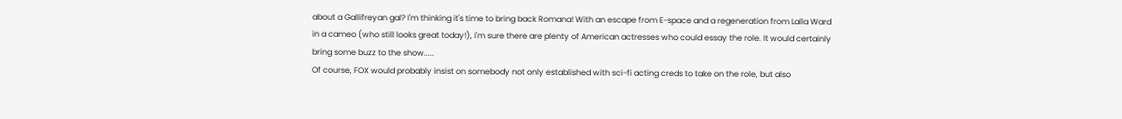about a Gallifreyan gal? I'm thinking it's time to bring back Romana! With an escape from E-space and a regeneration from Lalla Ward in a cameo (who still looks great today!), I'm sure there are plenty of American actresses who could essay the role. It would certainly bring some buzz to the show.....
Of course, FOX would probably insist on somebody not only established with sci-fi acting creds to take on the role, but also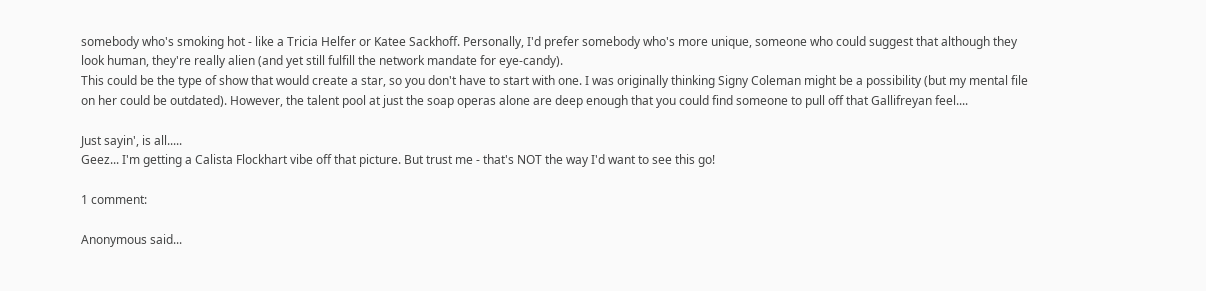somebody who's smoking hot - like a Tricia Helfer or Katee Sackhoff. Personally, I'd prefer somebody who's more unique, someone who could suggest that although they look human, they're really alien (and yet still fulfill the network mandate for eye-candy).
This could be the type of show that would create a star, so you don't have to start with one. I was originally thinking Signy Coleman might be a possibility (but my mental file on her could be outdated). However, the talent pool at just the soap operas alone are deep enough that you could find someone to pull off that Gallifreyan feel....

Just sayin', is all.....
Geez... I'm getting a Calista Flockhart vibe off that picture. But trust me - that's NOT the way I'd want to see this go!

1 comment:

Anonymous said...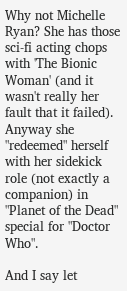Why not Michelle Ryan? She has those sci-fi acting chops with 'The Bionic Woman' (and it wasn't really her fault that it failed). Anyway she "redeemed" herself with her sidekick role (not exactly a companion) in "Planet of the Dead" special for "Doctor Who".

And I say let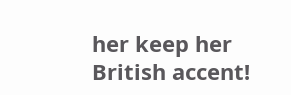her keep her British accent!